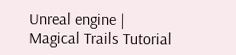Unreal engine | Magical Trails Tutorial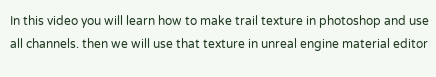In this video you will learn how to make trail texture in photoshop and use all channels. then we will use that texture in unreal engine material editor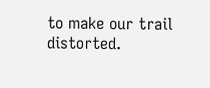to make our trail distorted.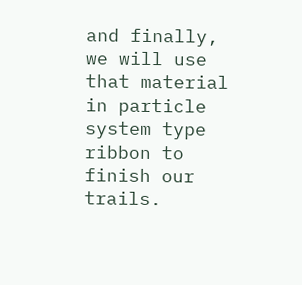and finally, we will use that material in particle system type ribbon to finish our trails.